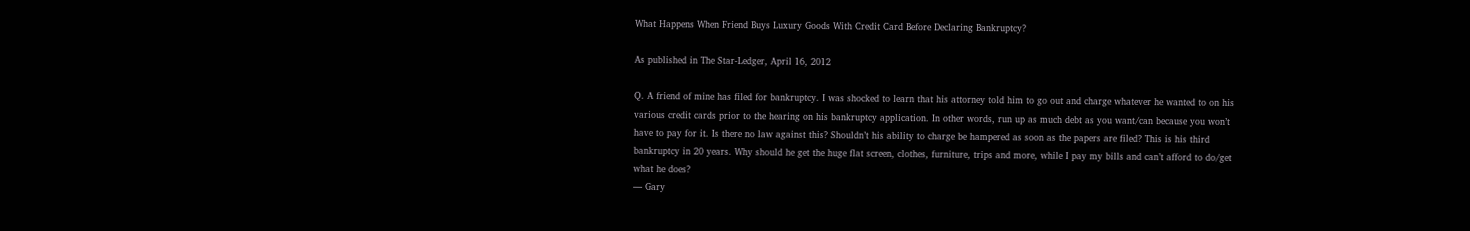What Happens When Friend Buys Luxury Goods With Credit Card Before Declaring Bankruptcy?

As published in The Star-Ledger, April 16, 2012

Q. A friend of mine has filed for bankruptcy. I was shocked to learn that his attorney told him to go out and charge whatever he wanted to on his various credit cards prior to the hearing on his bankruptcy application. In other words, run up as much debt as you want/can because you won’t have to pay for it. Is there no law against this? Shouldn’t his ability to charge be hampered as soon as the papers are filed? This is his third bankruptcy in 20 years. Why should he get the huge flat screen, clothes, furniture, trips and more, while I pay my bills and can’t afford to do/get what he does?
— Gary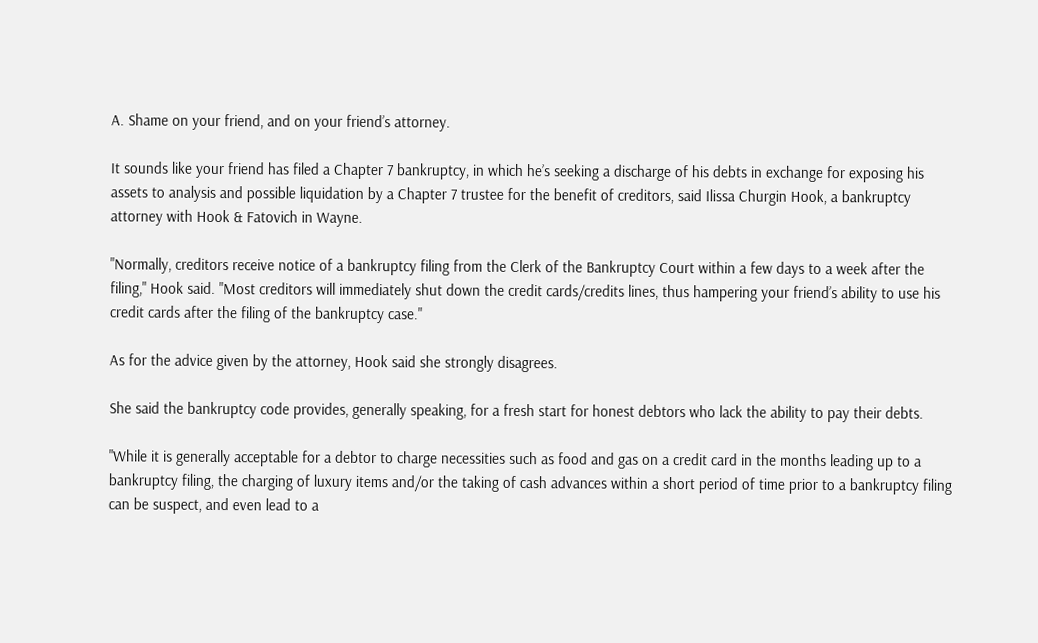A. Shame on your friend, and on your friend’s attorney.

It sounds like your friend has filed a Chapter 7 bankruptcy, in which he’s seeking a discharge of his debts in exchange for exposing his assets to analysis and possible liquidation by a Chapter 7 trustee for the benefit of creditors, said Ilissa Churgin Hook, a bankruptcy attorney with Hook & Fatovich in Wayne.

"Normally, creditors receive notice of a bankruptcy filing from the Clerk of the Bankruptcy Court within a few days to a week after the filing," Hook said. "Most creditors will immediately shut down the credit cards/credits lines, thus hampering your friend’s ability to use his credit cards after the filing of the bankruptcy case."

As for the advice given by the attorney, Hook said she strongly disagrees.

She said the bankruptcy code provides, generally speaking, for a fresh start for honest debtors who lack the ability to pay their debts.

"While it is generally acceptable for a debtor to charge necessities such as food and gas on a credit card in the months leading up to a bankruptcy filing, the charging of luxury items and/or the taking of cash advances within a short period of time prior to a bankruptcy filing can be suspect, and even lead to a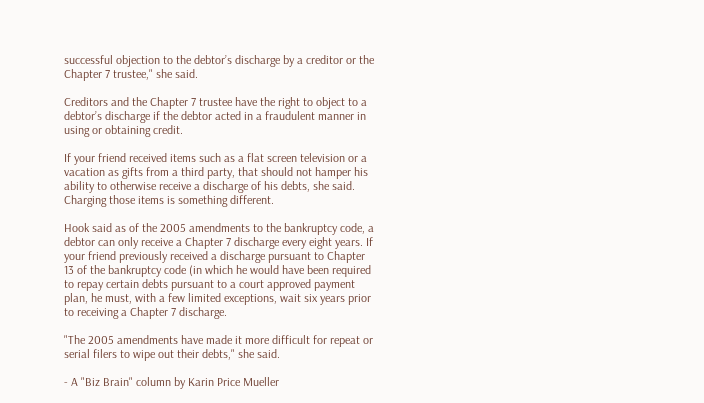successful objection to the debtor’s discharge by a creditor or the Chapter 7 trustee," she said.

Creditors and the Chapter 7 trustee have the right to object to a debtor’s discharge if the debtor acted in a fraudulent manner in using or obtaining credit.

If your friend received items such as a flat screen television or a vacation as gifts from a third party, that should not hamper his ability to otherwise receive a discharge of his debts, she said. Charging those items is something different.

Hook said as of the 2005 amendments to the bankruptcy code, a debtor can only receive a Chapter 7 discharge every eight years. If your friend previously received a discharge pursuant to Chapter 13 of the bankruptcy code (in which he would have been required to repay certain debts pursuant to a court approved payment plan, he must, with a few limited exceptions, wait six years prior to receiving a Chapter 7 discharge.

"The 2005 amendments have made it more difficult for repeat or serial filers to wipe out their debts," she said.

- A "Biz Brain" column by Karin Price Mueller